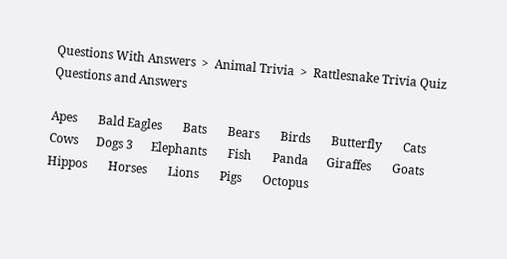Questions With Answers  >  Animal Trivia  >  Rattlesnake Trivia Quiz Questions and Answers

Apes       Bald Eagles       Bats       Bears       Birds       Butterfly       Cats       Cows      Dogs 3      Elephants       Fish       Panda      Giraffes       Goats       Hippos       Horses       Lions       Pigs       Octopus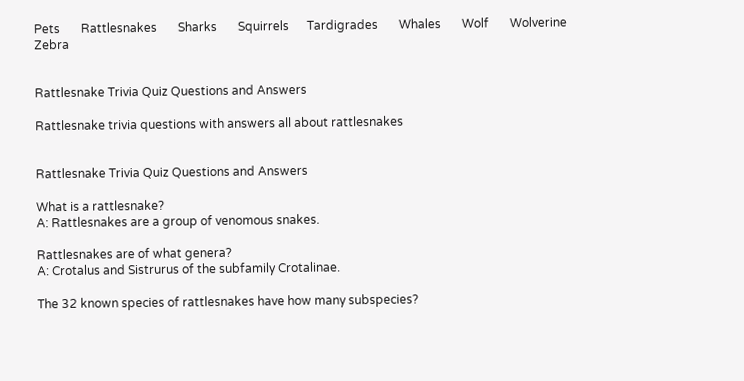Pets       Rattlesnakes       Sharks       Squirrels      Tardigrades       Whales       Wolf       Wolverine       Zebra


Rattlesnake Trivia Quiz Questions and Answers

Rattlesnake trivia questions with answers all about rattlesnakes


Rattlesnake Trivia Quiz Questions and Answers

What is a rattlesnake?
A: Rattlesnakes are a group of venomous snakes.

Rattlesnakes are of what genera?
A: Crotalus and Sistrurus of the subfamily Crotalinae.

The 32 known species of rattlesnakes have how many subspecies?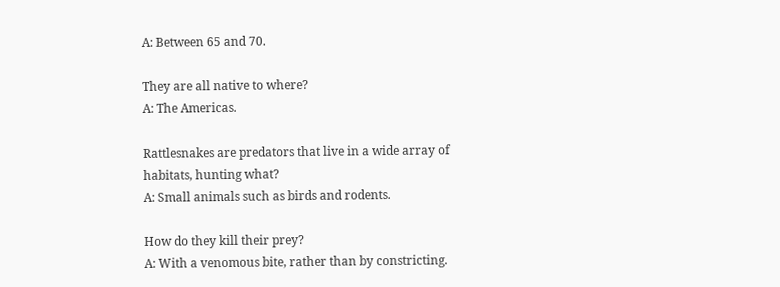A: Between 65 and 70.

They are all native to where?
A: The Americas.

Rattlesnakes are predators that live in a wide array of habitats, hunting what?
A: Small animals such as birds and rodents.

How do they kill their prey?
A: With a venomous bite, rather than by constricting.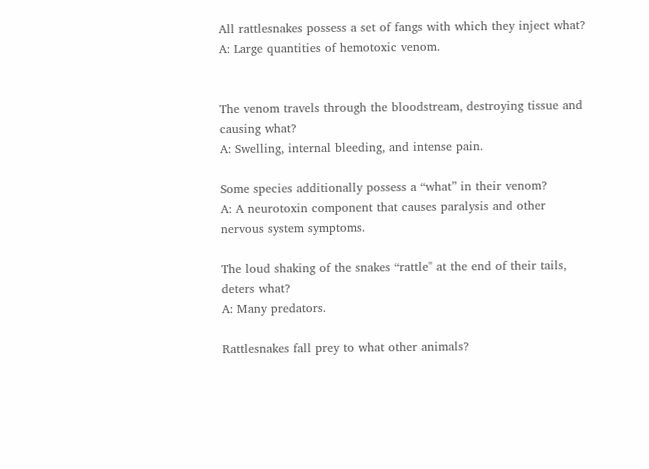All rattlesnakes possess a set of fangs with which they inject what?
A: Large quantities of hemotoxic venom.


The venom travels through the bloodstream, destroying tissue and causing what?
A: Swelling, internal bleeding, and intense pain.

Some species additionally possess a “what” in their venom?
A: A neurotoxin component that causes paralysis and other nervous system symptoms.

The loud shaking of the snakes “rattle" at the end of their tails, deters what?
A: Many predators.

Rattlesnakes fall prey to what other animals?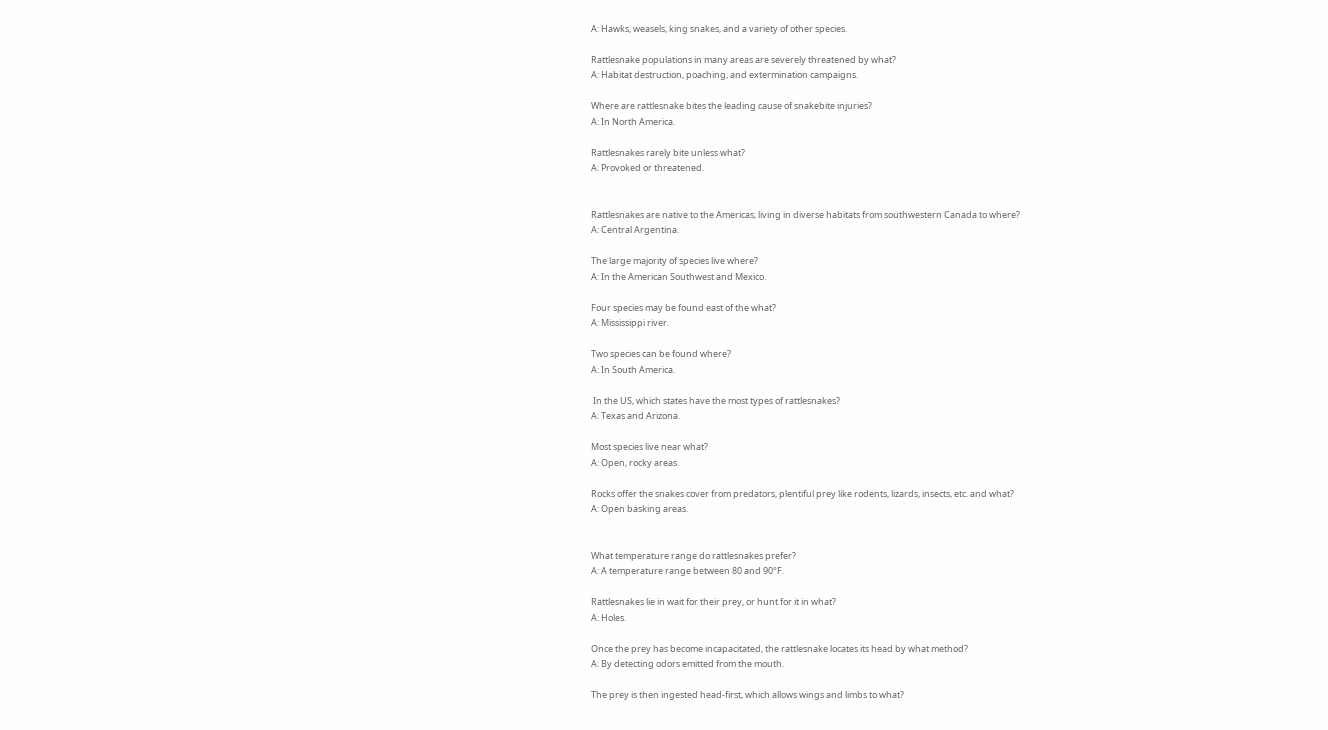A: Hawks, weasels, king snakes, and a variety of other species.

Rattlesnake populations in many areas are severely threatened by what?
A: Habitat destruction, poaching, and extermination campaigns.

Where are rattlesnake bites the leading cause of snakebite injuries?
A: In North America.

Rattlesnakes rarely bite unless what?
A: Provoked or threatened.


Rattlesnakes are native to the Americas, living in diverse habitats from southwestern Canada to where?
A: Central Argentina.

The large majority of species live where?
A: In the American Southwest and Mexico.

Four species may be found east of the what?
A: Mississippi river.

Two species can be found where?
A: In South America.

 In the US, which states have the most types of rattlesnakes?
A: Texas and Arizona.

Most species live near what?
A: Open, rocky areas.

Rocks offer the snakes cover from predators, plentiful prey like rodents, lizards, insects, etc. and what?
A: Open basking areas.


What temperature range do rattlesnakes prefer?
A: A temperature range between 80 and 90°F.

Rattlesnakes lie in wait for their prey, or hunt for it in what?
A: Holes.

Once the prey has become incapacitated, the rattlesnake locates its head by what method?
A: By detecting odors emitted from the mouth.

The prey is then ingested head-first, which allows wings and limbs to what?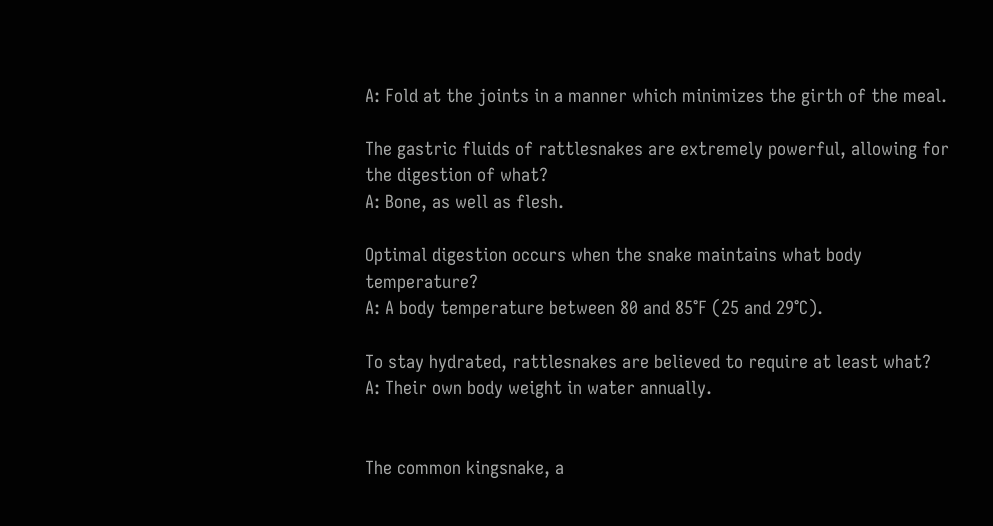A: Fold at the joints in a manner which minimizes the girth of the meal.

The gastric fluids of rattlesnakes are extremely powerful, allowing for the digestion of what?
A: Bone, as well as flesh.

Optimal digestion occurs when the snake maintains what body temperature?
A: A body temperature between 80 and 85°F (25 and 29°C).

To stay hydrated, rattlesnakes are believed to require at least what?
A: Their own body weight in water annually.


The common kingsnake, a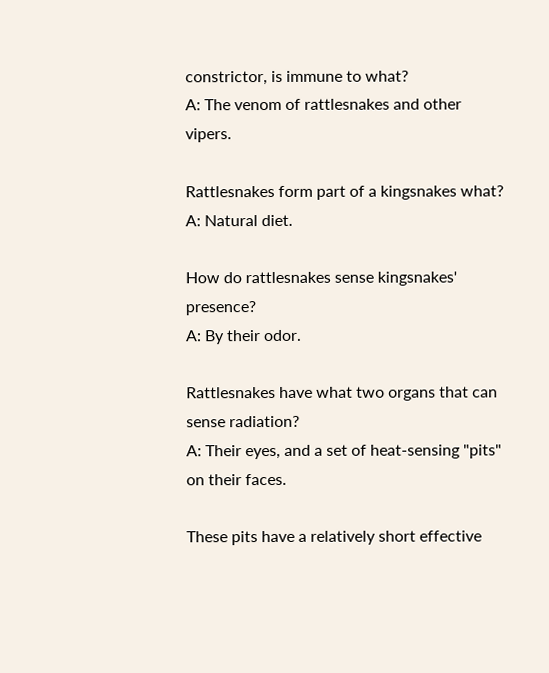constrictor, is immune to what?
A: The venom of rattlesnakes and other vipers.

Rattlesnakes form part of a kingsnakes what?
A: Natural diet.

How do rattlesnakes sense kingsnakes' presence?
A: By their odor.

Rattlesnakes have what two organs that can sense radiation?
A: Their eyes, and a set of heat-sensing "pits" on their faces.

These pits have a relatively short effective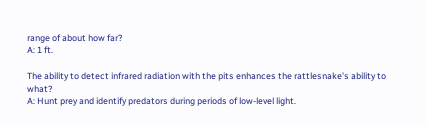range of about how far?
A: 1 ft.

The ability to detect infrared radiation with the pits enhances the rattlesnake's ability to what?
A: Hunt prey and identify predators during periods of low-level light.